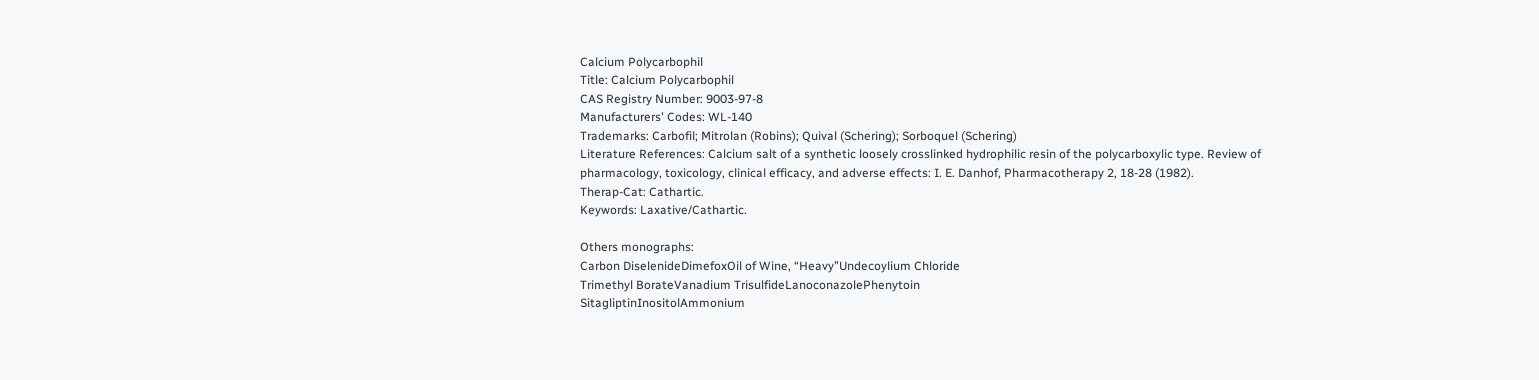Calcium Polycarbophil
Title: Calcium Polycarbophil
CAS Registry Number: 9003-97-8
Manufacturers' Codes: WL-140
Trademarks: Carbofil; Mitrolan (Robins); Quival (Schering); Sorboquel (Schering)
Literature References: Calcium salt of a synthetic loosely crosslinked hydrophilic resin of the polycarboxylic type. Review of pharmacology, toxicology, clinical efficacy, and adverse effects: I. E. Danhof, Pharmacotherapy 2, 18-28 (1982).
Therap-Cat: Cathartic.
Keywords: Laxative/Cathartic.

Others monographs:
Carbon DiselenideDimefoxOil of Wine, “Heavy”Undecoylium Chloride
Trimethyl BorateVanadium TrisulfideLanoconazolePhenytoin
SitagliptinInositolAmmonium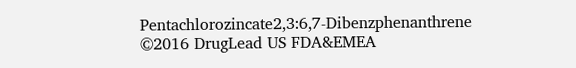Pentachlorozincate2,3:6,7-Dibenzphenanthrene
©2016 DrugLead US FDA&EMEA